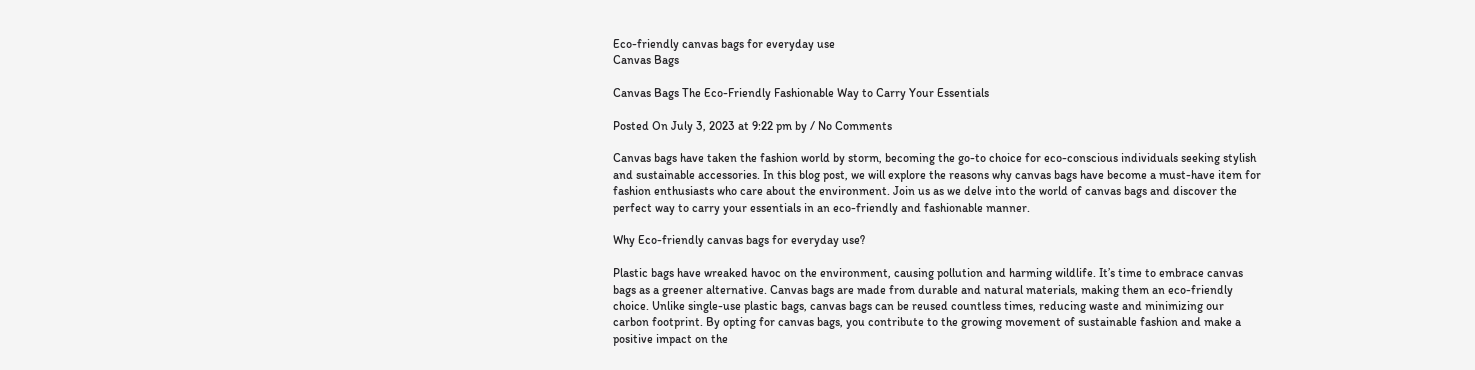Eco-friendly canvas bags for everyday use
Canvas Bags

Canvas Bags The Eco-Friendly Fashionable Way to Carry Your Essentials

Posted On July 3, 2023 at 9:22 pm by / No Comments

Canvas bags have taken the fashion world by storm, becoming the go-to choice for eco-conscious individuals seeking stylish and sustainable accessories. In this blog post, we will explore the reasons why canvas bags have become a must-have item for fashion enthusiasts who care about the environment. Join us as we delve into the world of canvas bags and discover the perfect way to carry your essentials in an eco-friendly and fashionable manner.

Why Eco-friendly canvas bags for everyday use?

Plastic bags have wreaked havoc on the environment, causing pollution and harming wildlife. It’s time to embrace canvas bags as a greener alternative. Canvas bags are made from durable and natural materials, making them an eco-friendly choice. Unlike single-use plastic bags, canvas bags can be reused countless times, reducing waste and minimizing our carbon footprint. By opting for canvas bags, you contribute to the growing movement of sustainable fashion and make a positive impact on the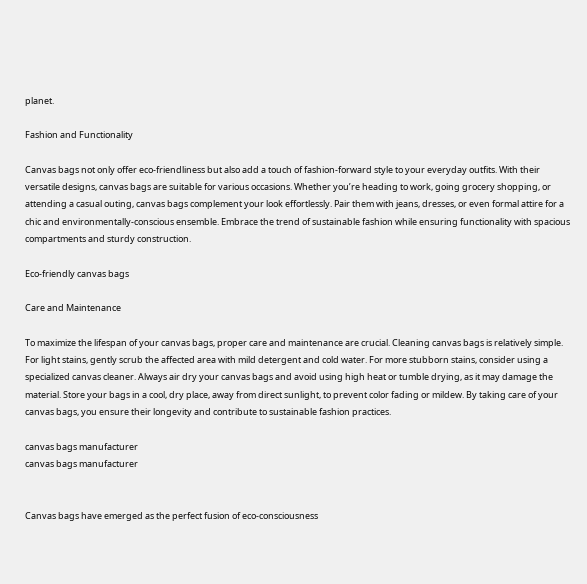planet.

Fashion and Functionality

Canvas bags not only offer eco-friendliness but also add a touch of fashion-forward style to your everyday outfits. With their versatile designs, canvas bags are suitable for various occasions. Whether you’re heading to work, going grocery shopping, or attending a casual outing, canvas bags complement your look effortlessly. Pair them with jeans, dresses, or even formal attire for a chic and environmentally-conscious ensemble. Embrace the trend of sustainable fashion while ensuring functionality with spacious compartments and sturdy construction.

Eco-friendly canvas bags

Care and Maintenance

To maximize the lifespan of your canvas bags, proper care and maintenance are crucial. Cleaning canvas bags is relatively simple. For light stains, gently scrub the affected area with mild detergent and cold water. For more stubborn stains, consider using a specialized canvas cleaner. Always air dry your canvas bags and avoid using high heat or tumble drying, as it may damage the material. Store your bags in a cool, dry place, away from direct sunlight, to prevent color fading or mildew. By taking care of your canvas bags, you ensure their longevity and contribute to sustainable fashion practices.

canvas bags manufacturer
canvas bags manufacturer


Canvas bags have emerged as the perfect fusion of eco-consciousness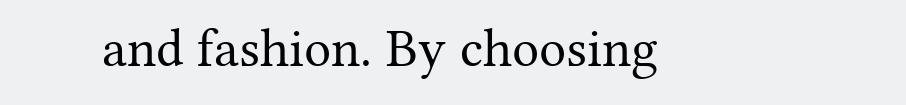and fashion. By choosing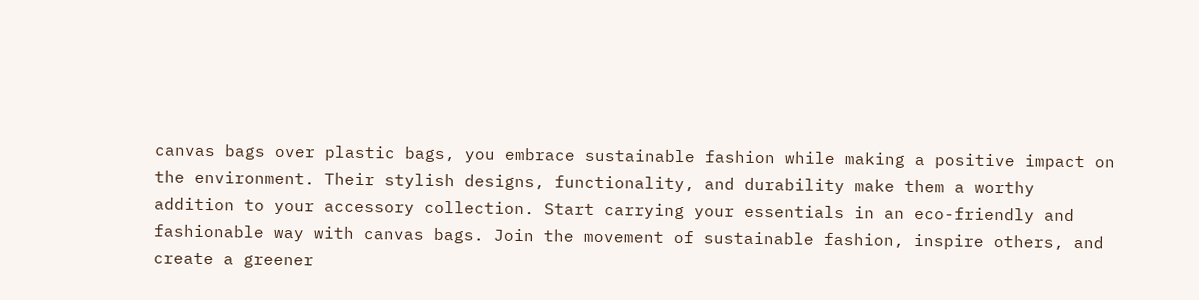canvas bags over plastic bags, you embrace sustainable fashion while making a positive impact on the environment. Their stylish designs, functionality, and durability make them a worthy addition to your accessory collection. Start carrying your essentials in an eco-friendly and fashionable way with canvas bags. Join the movement of sustainable fashion, inspire others, and create a greener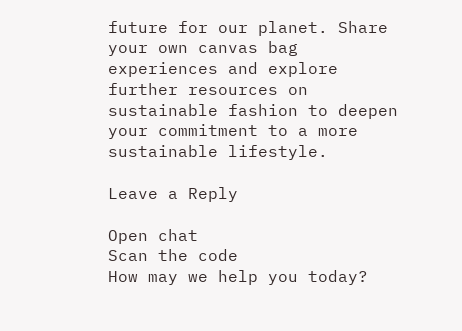future for our planet. Share your own canvas bag experiences and explore further resources on sustainable fashion to deepen your commitment to a more sustainable lifestyle.

Leave a Reply

Open chat
Scan the code
How may we help you today?